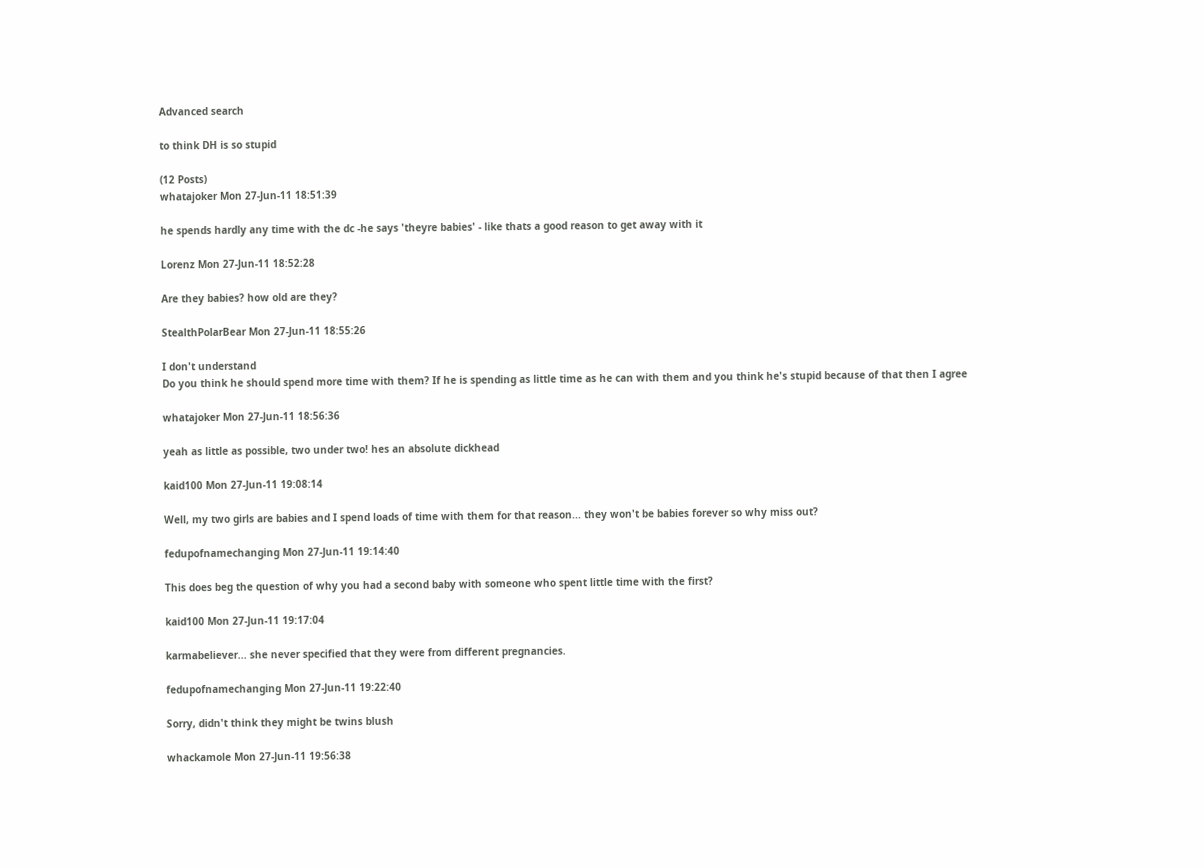Advanced search

to think DH is so stupid

(12 Posts)
whatajoker Mon 27-Jun-11 18:51:39

he spends hardly any time with the dc -he says 'theyre babies' - like thats a good reason to get away with it

Lorenz Mon 27-Jun-11 18:52:28

Are they babies? how old are they?

StealthPolarBear Mon 27-Jun-11 18:55:26

I don't understand
Do you think he should spend more time with them? If he is spending as little time as he can with them and you think he's stupid because of that then I agree

whatajoker Mon 27-Jun-11 18:56:36

yeah as little as possible, two under two! hes an absolute dickhead

kaid100 Mon 27-Jun-11 19:08:14

Well, my two girls are babies and I spend loads of time with them for that reason... they won't be babies forever so why miss out?

fedupofnamechanging Mon 27-Jun-11 19:14:40

This does beg the question of why you had a second baby with someone who spent little time with the first?

kaid100 Mon 27-Jun-11 19:17:04

karmabeliever... she never specified that they were from different pregnancies.

fedupofnamechanging Mon 27-Jun-11 19:22:40

Sorry, didn't think they might be twins blush

whackamole Mon 27-Jun-11 19:56:38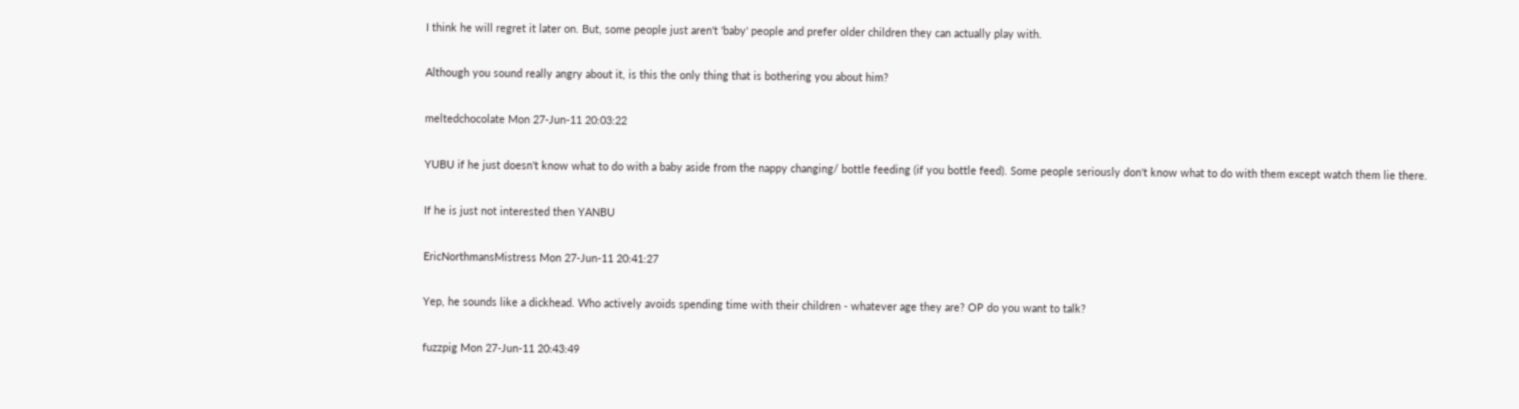I think he will regret it later on. But, some people just aren't 'baby' people and prefer older children they can actually play with.

Although you sound really angry about it, is this the only thing that is bothering you about him?

meltedchocolate Mon 27-Jun-11 20:03:22

YUBU if he just doesn't know what to do with a baby aside from the nappy changing/ bottle feeding (if you bottle feed). Some people seriously don't know what to do with them except watch them lie there.

If he is just not interested then YANBU

EricNorthmansMistress Mon 27-Jun-11 20:41:27

Yep, he sounds like a dickhead. Who actively avoids spending time with their children - whatever age they are? OP do you want to talk?

fuzzpig Mon 27-Jun-11 20:43:49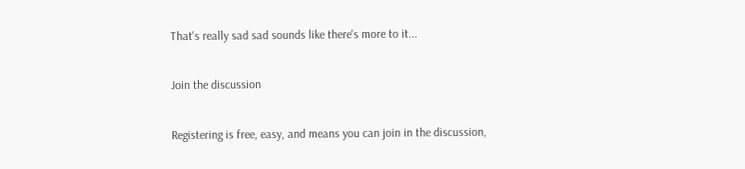That's really sad sad sounds like there's more to it...

Join the discussion

Registering is free, easy, and means you can join in the discussion,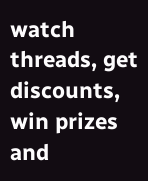watch threads, get discounts, win prizes and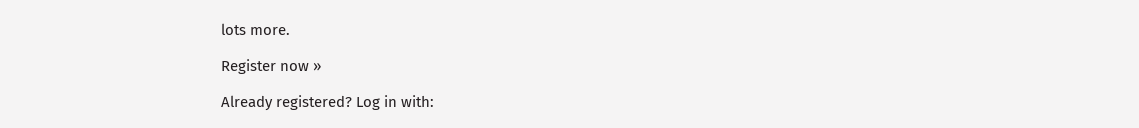lots more.

Register now »

Already registered? Log in with: